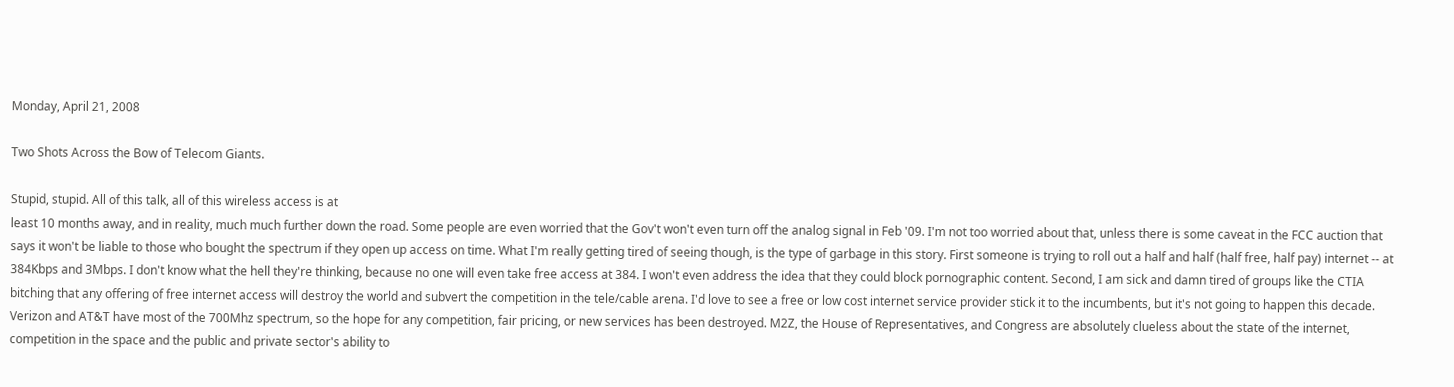Monday, April 21, 2008

Two Shots Across the Bow of Telecom Giants.

Stupid, stupid. All of this talk, all of this wireless access is at
least 10 months away, and in reality, much much further down the road. Some people are even worried that the Gov't won't even turn off the analog signal in Feb '09. I'm not too worried about that, unless there is some caveat in the FCC auction that says it won't be liable to those who bought the spectrum if they open up access on time. What I'm really getting tired of seeing though, is the type of garbage in this story. First someone is trying to roll out a half and half (half free, half pay) internet -- at 384Kbps and 3Mbps. I don't know what the hell they're thinking, because no one will even take free access at 384. I won't even address the idea that they could block pornographic content. Second, I am sick and damn tired of groups like the CTIA bitching that any offering of free internet access will destroy the world and subvert the competition in the tele/cable arena. I'd love to see a free or low cost internet service provider stick it to the incumbents, but it's not going to happen this decade. Verizon and AT&T have most of the 700Mhz spectrum, so the hope for any competition, fair pricing, or new services has been destroyed. M2Z, the House of Representatives, and Congress are absolutely clueless about the state of the internet, competition in the space and the public and private sector's ability to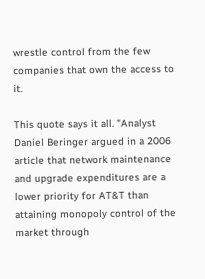wrestle control from the few companies that own the access to it.

This quote says it all. "Analyst Daniel Beringer argued in a 2006 article that network maintenance and upgrade expenditures are a lower priority for AT&T than attaining monopoly control of the market through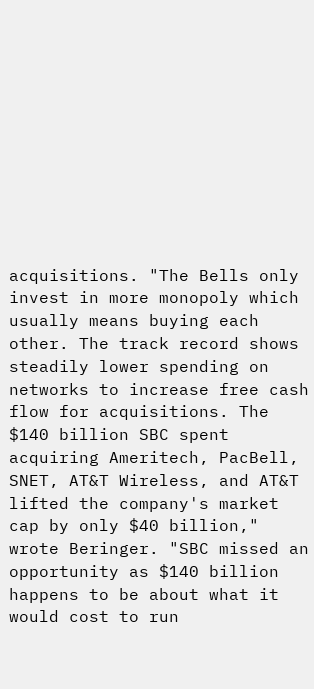acquisitions. "The Bells only invest in more monopoly which usually means buying each other. The track record shows steadily lower spending on networks to increase free cash flow for acquisitions. The $140 billion SBC spent acquiring Ameritech, PacBell, SNET, AT&T Wireless, and AT&T lifted the company's market cap by only $40 billion," wrote Beringer. "SBC missed an opportunity as $140 billion happens to be about what it would cost to run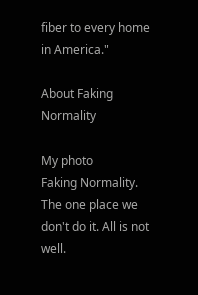fiber to every home in America."

About Faking Normality

My photo
Faking Normality. The one place we don't do it. All is not well.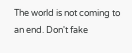The world is not coming to an end. Don't fake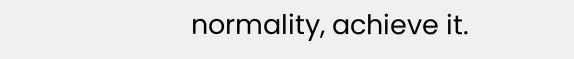normality, achieve it.